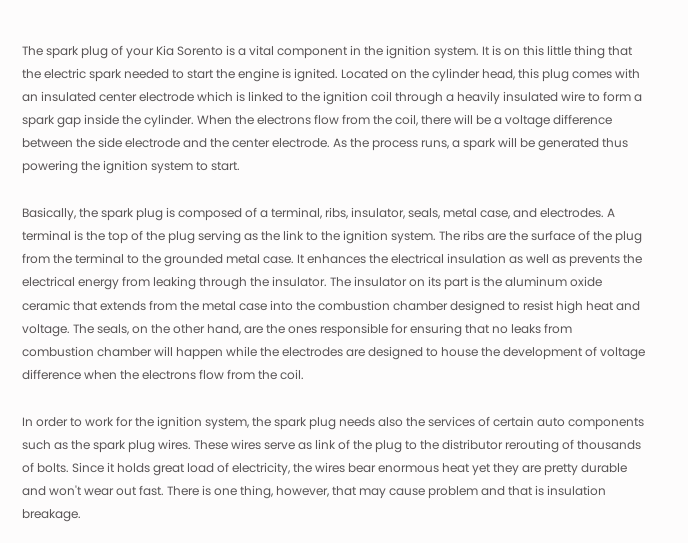The spark plug of your Kia Sorento is a vital component in the ignition system. It is on this little thing that the electric spark needed to start the engine is ignited. Located on the cylinder head, this plug comes with an insulated center electrode which is linked to the ignition coil through a heavily insulated wire to form a spark gap inside the cylinder. When the electrons flow from the coil, there will be a voltage difference between the side electrode and the center electrode. As the process runs, a spark will be generated thus powering the ignition system to start.

Basically, the spark plug is composed of a terminal, ribs, insulator, seals, metal case, and electrodes. A terminal is the top of the plug serving as the link to the ignition system. The ribs are the surface of the plug from the terminal to the grounded metal case. It enhances the electrical insulation as well as prevents the electrical energy from leaking through the insulator. The insulator on its part is the aluminum oxide ceramic that extends from the metal case into the combustion chamber designed to resist high heat and voltage. The seals, on the other hand, are the ones responsible for ensuring that no leaks from combustion chamber will happen while the electrodes are designed to house the development of voltage difference when the electrons flow from the coil.

In order to work for the ignition system, the spark plug needs also the services of certain auto components such as the spark plug wires. These wires serve as link of the plug to the distributor rerouting of thousands of bolts. Since it holds great load of electricity, the wires bear enormous heat yet they are pretty durable and won't wear out fast. There is one thing, however, that may cause problem and that is insulation breakage.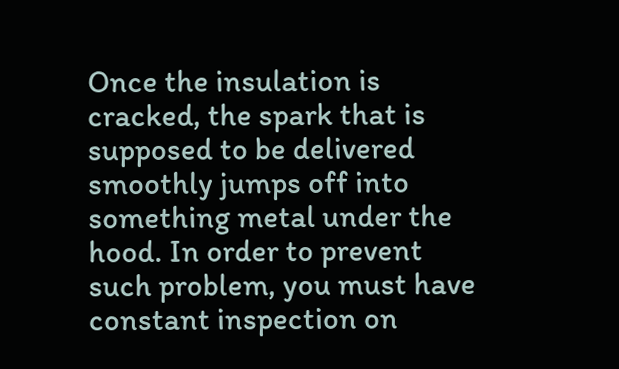Once the insulation is cracked, the spark that is supposed to be delivered smoothly jumps off into something metal under the hood. In order to prevent such problem, you must have constant inspection on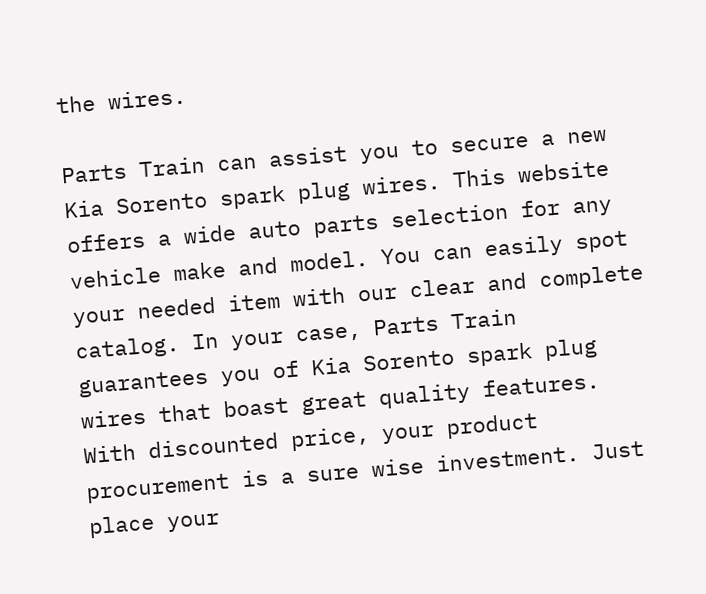the wires.

Parts Train can assist you to secure a new Kia Sorento spark plug wires. This website offers a wide auto parts selection for any vehicle make and model. You can easily spot your needed item with our clear and complete catalog. In your case, Parts Train guarantees you of Kia Sorento spark plug wires that boast great quality features. With discounted price, your product procurement is a sure wise investment. Just place your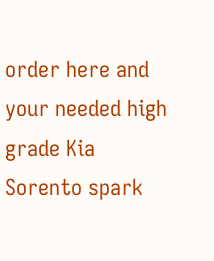order here and your needed high grade Kia Sorento spark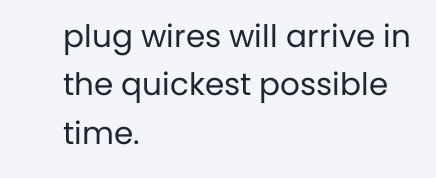plug wires will arrive in the quickest possible time.